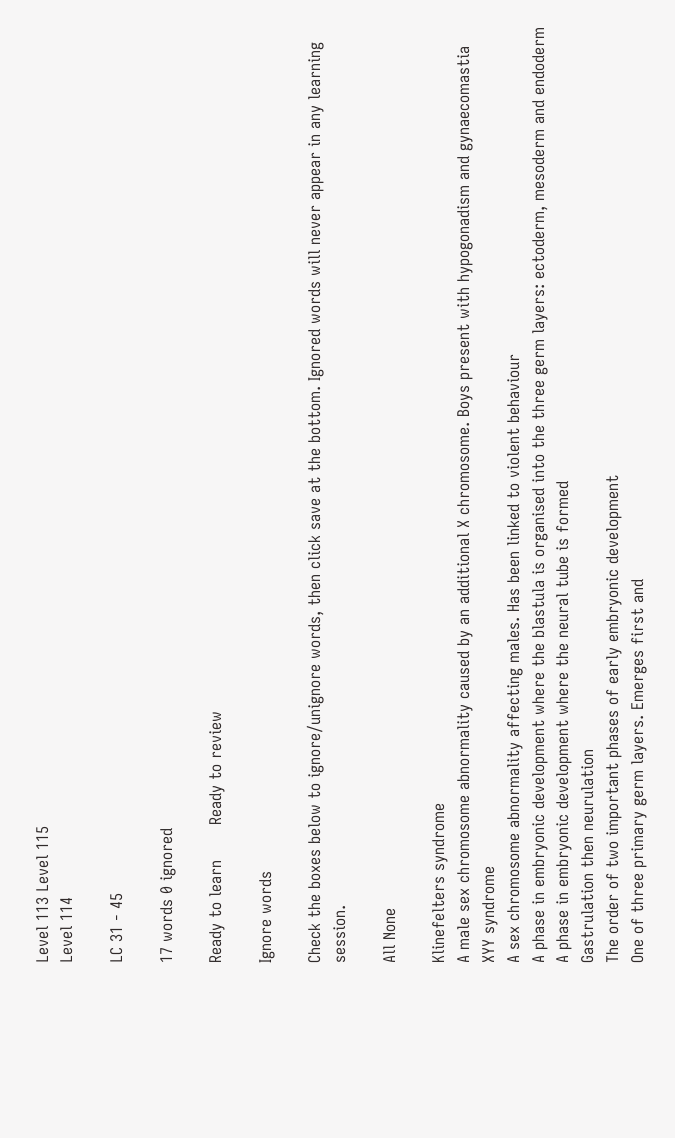Level 113 Level 115
Level 114

LC 31 - 45

17 words 0 ignored

Ready to learn       Ready to review

Ignore words

Check the boxes below to ignore/unignore words, then click save at the bottom. Ignored words will never appear in any learning session.

All None

Klinefelters syndrome
A male sex chromosome abnormality caused by an additional X chromosome. Boys present with hypogonadism and gynaecomastia
XYY syndrome
A sex chromosome abnormality affecting males. Has been linked to violent behaviour
A phase in embryonic development where the blastula is organised into the three germ layers: ectoderm, mesoderm and endoderm
A phase in embryonic development where the neural tube is formed
Gastrulation then neurulation
The order of two important phases of early embryonic development
One of three primary germ layers. Emerges first and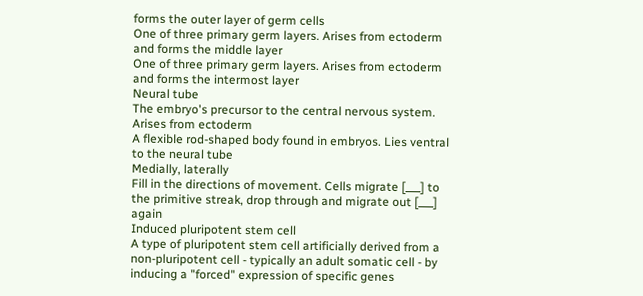forms the outer layer of germ cells
One of three primary germ layers. Arises from ectoderm and forms the middle layer
One of three primary germ layers. Arises from ectoderm and forms the intermost layer
Neural tube
The embryo's precursor to the central nervous system. Arises from ectoderm
A flexible rod-shaped body found in embryos. Lies ventral to the neural tube
Medially, laterally
Fill in the directions of movement. Cells migrate [___] to the primitive streak, drop through and migrate out [___] again
Induced pluripotent stem cell
A type of pluripotent stem cell artificially derived from a non-pluripotent cell - typically an adult somatic cell - by inducing a "forced" expression of specific genes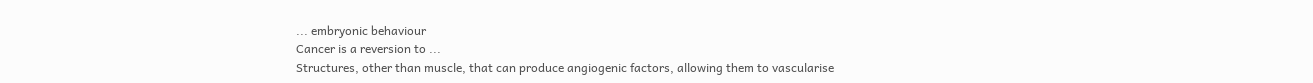... embryonic behaviour
Cancer is a reversion to ...
Structures, other than muscle, that can produce angiogenic factors, allowing them to vascularise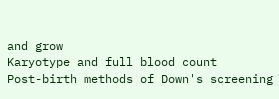and grow
Karyotype and full blood count
Post-birth methods of Down's screening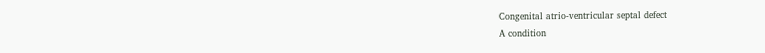Congenital atrio-ventricular septal defect
A condition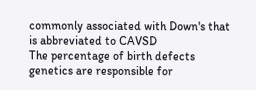commonly associated with Down's that is abbreviated to CAVSD
The percentage of birth defects genetics are responsible for